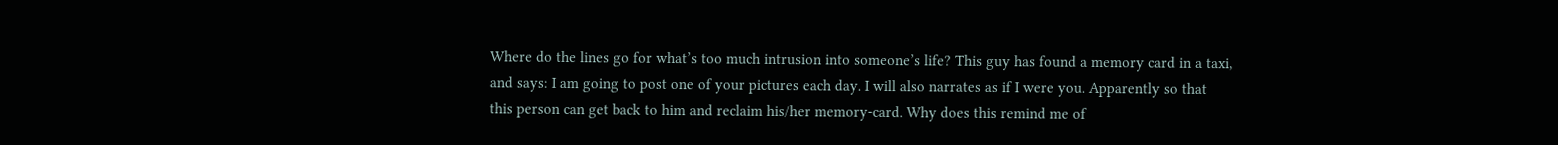Where do the lines go for what’s too much intrusion into someone’s life? This guy has found a memory card in a taxi, and says: I am going to post one of your pictures each day. I will also narrates as if I were you. Apparently so that this person can get back to him and reclaim his/her memory-card. Why does this remind me of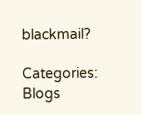blackmail?

Categories: Blogs